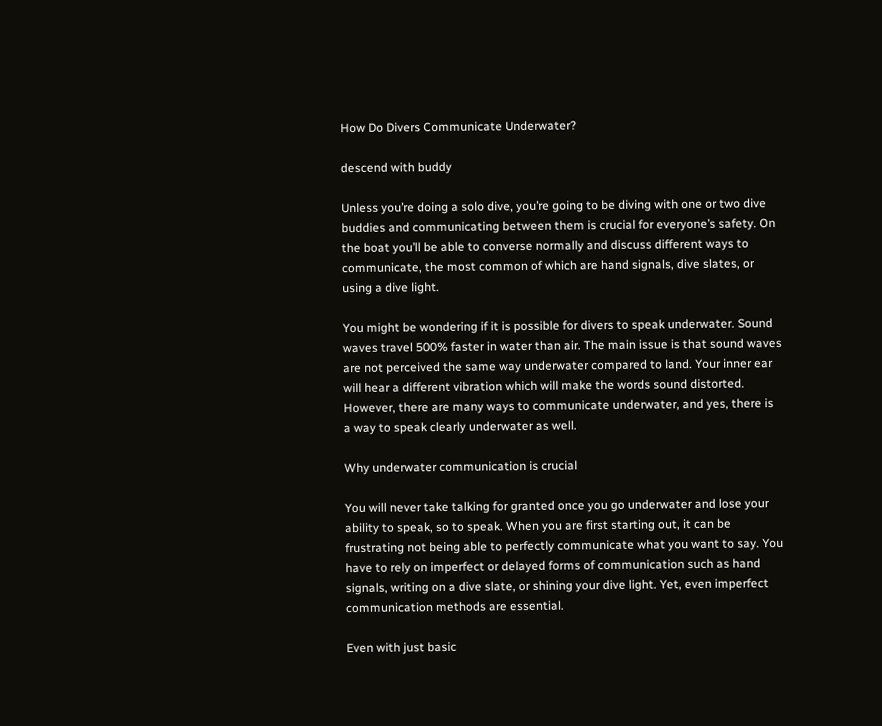How Do Divers Communicate Underwater?

descend with buddy

Unless you’re doing a solo dive, you’re going to be diving with one or two dive buddies and communicating between them is crucial for everyone’s safety. On the boat you’ll be able to converse normally and discuss different ways to communicate, the most common of which are hand signals, dive slates, or using a dive light.

You might be wondering if it is possible for divers to speak underwater. Sound waves travel 500% faster in water than air. The main issue is that sound waves are not perceived the same way underwater compared to land. Your inner ear will hear a different vibration which will make the words sound distorted. However, there are many ways to communicate underwater, and yes, there is a way to speak clearly underwater as well.

Why underwater communication is crucial

You will never take talking for granted once you go underwater and lose your ability to speak, so to speak. When you are first starting out, it can be frustrating not being able to perfectly communicate what you want to say. You have to rely on imperfect or delayed forms of communication such as hand signals, writing on a dive slate, or shining your dive light. Yet, even imperfect communication methods are essential.

Even with just basic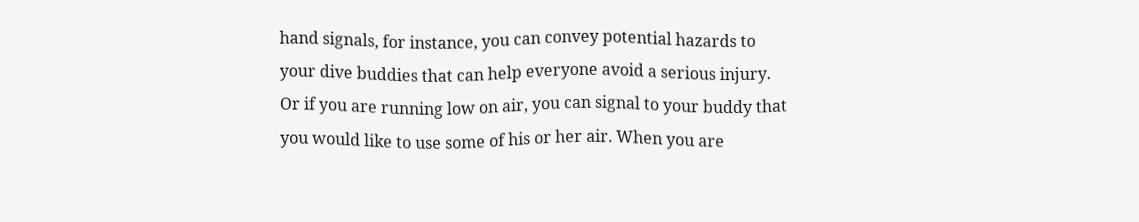hand signals, for instance, you can convey potential hazards to your dive buddies that can help everyone avoid a serious injury. Or if you are running low on air, you can signal to your buddy that you would like to use some of his or her air. When you are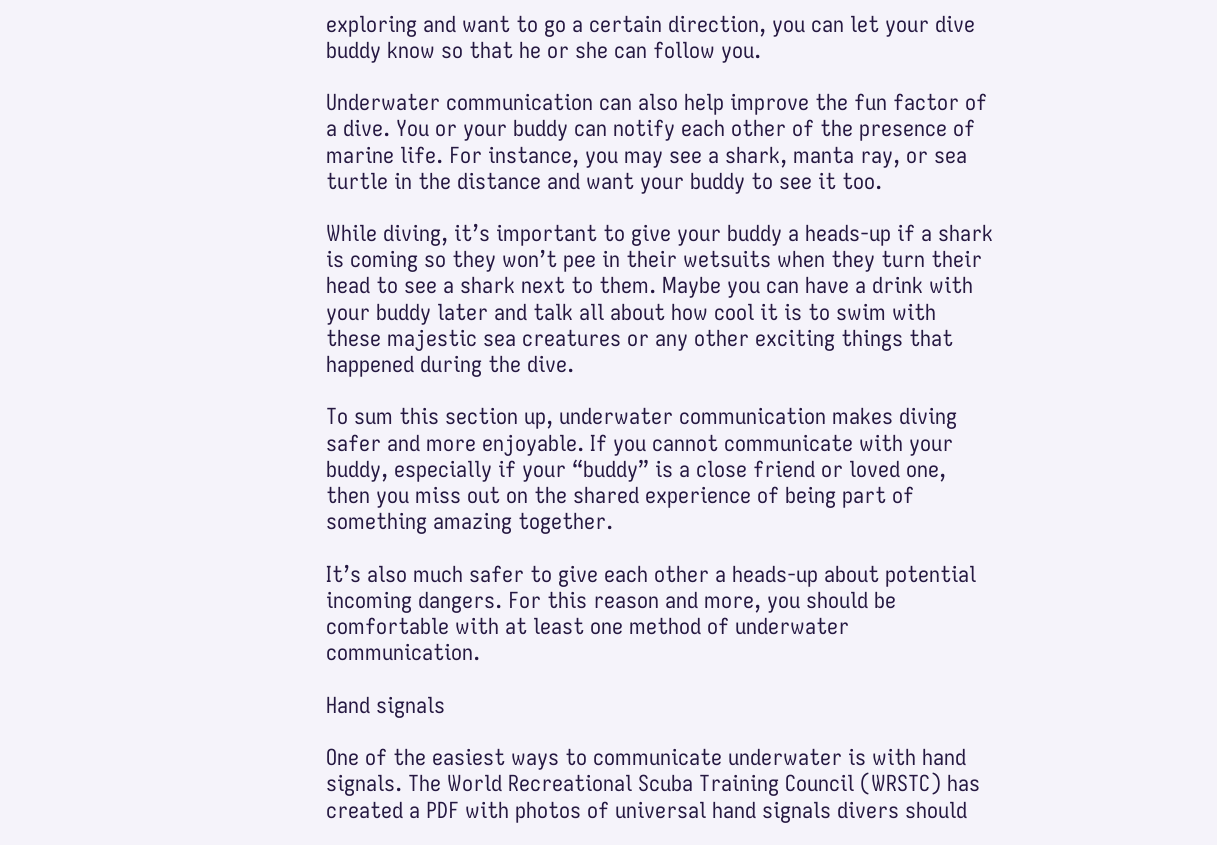exploring and want to go a certain direction, you can let your dive buddy know so that he or she can follow you.

Underwater communication can also help improve the fun factor of a dive. You or your buddy can notify each other of the presence of marine life. For instance, you may see a shark, manta ray, or sea turtle in the distance and want your buddy to see it too.

While diving, it’s important to give your buddy a heads-up if a shark is coming so they won’t pee in their wetsuits when they turn their head to see a shark next to them. Maybe you can have a drink with your buddy later and talk all about how cool it is to swim with these majestic sea creatures or any other exciting things that happened during the dive.

To sum this section up, underwater communication makes diving safer and more enjoyable. If you cannot communicate with your buddy, especially if your “buddy” is a close friend or loved one, then you miss out on the shared experience of being part of something amazing together.

It’s also much safer to give each other a heads-up about potential incoming dangers. For this reason and more, you should be comfortable with at least one method of underwater communication.

Hand signals

One of the easiest ways to communicate underwater is with hand signals. The World Recreational Scuba Training Council (WRSTC) has created a PDF with photos of universal hand signals divers should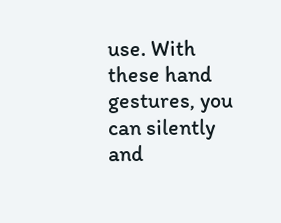use. With these hand gestures, you can silently and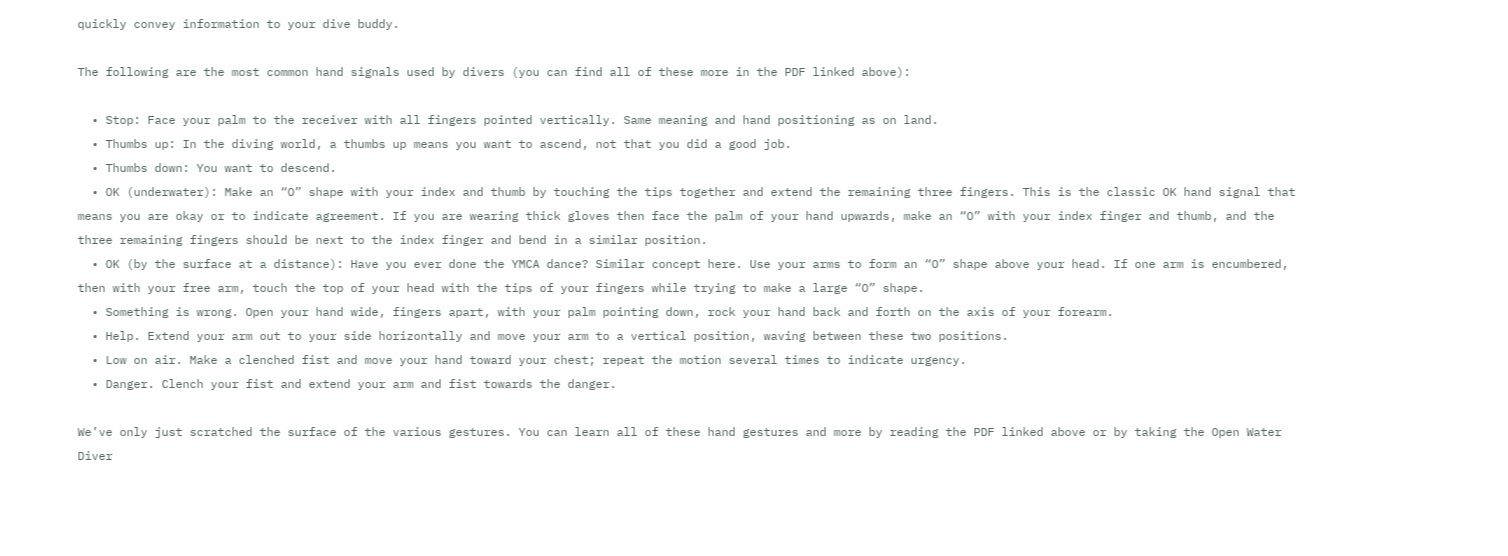quickly convey information to your dive buddy.

The following are the most common hand signals used by divers (you can find all of these more in the PDF linked above):

  • Stop: Face your palm to the receiver with all fingers pointed vertically. Same meaning and hand positioning as on land.
  • Thumbs up: In the diving world, a thumbs up means you want to ascend, not that you did a good job.
  • Thumbs down: You want to descend.
  • OK (underwater): Make an “O” shape with your index and thumb by touching the tips together and extend the remaining three fingers. This is the classic OK hand signal that means you are okay or to indicate agreement. If you are wearing thick gloves then face the palm of your hand upwards, make an “O” with your index finger and thumb, and the three remaining fingers should be next to the index finger and bend in a similar position.
  • OK (by the surface at a distance): Have you ever done the YMCA dance? Similar concept here. Use your arms to form an “O” shape above your head. If one arm is encumbered, then with your free arm, touch the top of your head with the tips of your fingers while trying to make a large “O” shape.
  • Something is wrong. Open your hand wide, fingers apart, with your palm pointing down, rock your hand back and forth on the axis of your forearm.
  • Help. Extend your arm out to your side horizontally and move your arm to a vertical position, waving between these two positions.
  • Low on air. Make a clenched fist and move your hand toward your chest; repeat the motion several times to indicate urgency.
  • Danger. Clench your fist and extend your arm and fist towards the danger.

We’ve only just scratched the surface of the various gestures. You can learn all of these hand gestures and more by reading the PDF linked above or by taking the Open Water Diver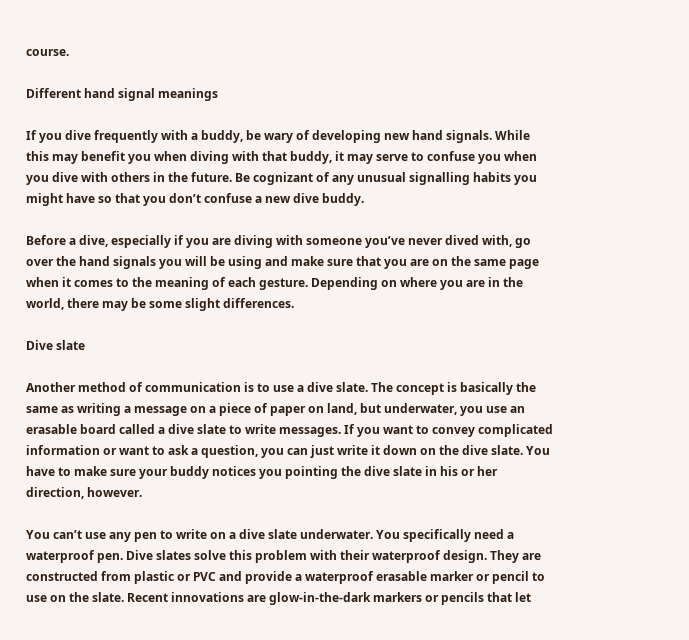course.

Different hand signal meanings

If you dive frequently with a buddy, be wary of developing new hand signals. While this may benefit you when diving with that buddy, it may serve to confuse you when you dive with others in the future. Be cognizant of any unusual signalling habits you might have so that you don’t confuse a new dive buddy.

Before a dive, especially if you are diving with someone you’ve never dived with, go over the hand signals you will be using and make sure that you are on the same page when it comes to the meaning of each gesture. Depending on where you are in the world, there may be some slight differences.

Dive slate

Another method of communication is to use a dive slate. The concept is basically the same as writing a message on a piece of paper on land, but underwater, you use an erasable board called a dive slate to write messages. If you want to convey complicated information or want to ask a question, you can just write it down on the dive slate. You have to make sure your buddy notices you pointing the dive slate in his or her direction, however.

You can’t use any pen to write on a dive slate underwater. You specifically need a waterproof pen. Dive slates solve this problem with their waterproof design. They are constructed from plastic or PVC and provide a waterproof erasable marker or pencil to use on the slate. Recent innovations are glow-in-the-dark markers or pencils that let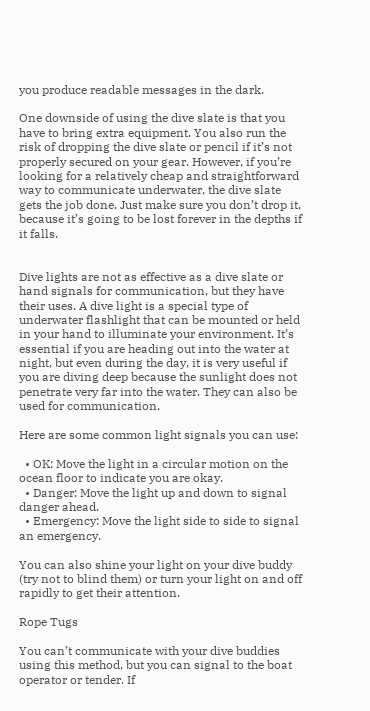you produce readable messages in the dark.

One downside of using the dive slate is that you have to bring extra equipment. You also run the risk of dropping the dive slate or pencil if it’s not properly secured on your gear. However, if you’re looking for a relatively cheap and straightforward way to communicate underwater, the dive slate gets the job done. Just make sure you don’t drop it, because it’s going to be lost forever in the depths if it falls.


Dive lights are not as effective as a dive slate or hand signals for communication, but they have their uses. A dive light is a special type of underwater flashlight that can be mounted or held in your hand to illuminate your environment. It’s essential if you are heading out into the water at night, but even during the day, it is very useful if you are diving deep because the sunlight does not penetrate very far into the water. They can also be used for communication.

Here are some common light signals you can use:

  • OK: Move the light in a circular motion on the ocean floor to indicate you are okay.
  • Danger: Move the light up and down to signal danger ahead.
  • Emergency: Move the light side to side to signal an emergency.

You can also shine your light on your dive buddy (try not to blind them) or turn your light on and off rapidly to get their attention.

Rope Tugs

You can’t communicate with your dive buddies using this method, but you can signal to the boat operator or tender. If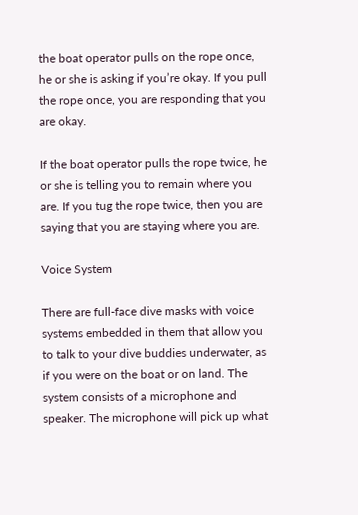the boat operator pulls on the rope once, he or she is asking if you’re okay. If you pull the rope once, you are responding that you are okay.

If the boat operator pulls the rope twice, he or she is telling you to remain where you are. If you tug the rope twice, then you are saying that you are staying where you are.

Voice System

There are full-face dive masks with voice systems embedded in them that allow you to talk to your dive buddies underwater, as if you were on the boat or on land. The system consists of a microphone and speaker. The microphone will pick up what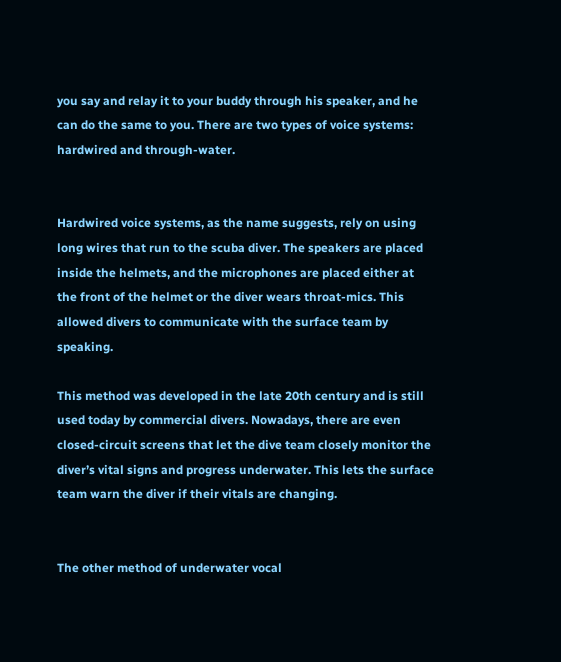you say and relay it to your buddy through his speaker, and he can do the same to you. There are two types of voice systems: hardwired and through-water.


Hardwired voice systems, as the name suggests, rely on using long wires that run to the scuba diver. The speakers are placed inside the helmets, and the microphones are placed either at the front of the helmet or the diver wears throat-mics. This allowed divers to communicate with the surface team by speaking.

This method was developed in the late 20th century and is still used today by commercial divers. Nowadays, there are even closed-circuit screens that let the dive team closely monitor the diver’s vital signs and progress underwater. This lets the surface team warn the diver if their vitals are changing.


The other method of underwater vocal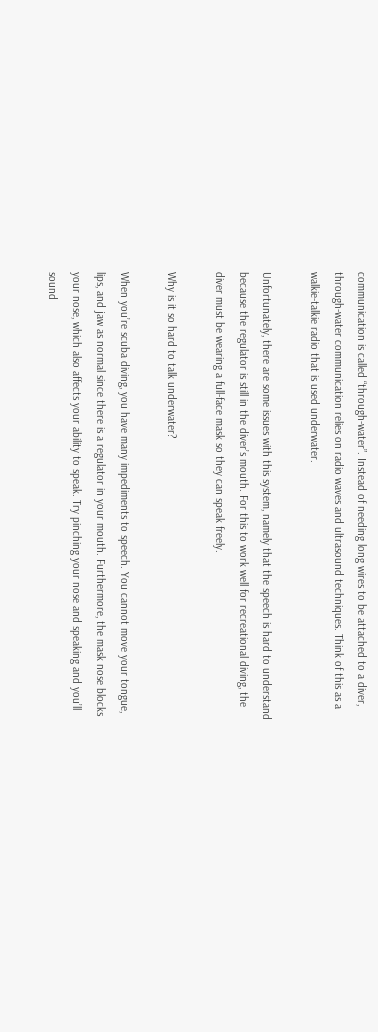communication is called “through-water”. Instead of needing long wires to be attached to a diver, through-water communication relies on radio waves and ultrasound techniques. Think of this as a walkie-talkie radio that is used underwater.

Unfortunately, there are some issues with this system, namely that the speech is hard to understand because the regulator is still in the diver’s mouth. For this to work well for recreational diving, the diver must be wearing a full-face mask so they can speak freely.

Why is it so hard to talk underwater?

When you’re scuba diving, you have many impediments to speech. You cannot move your tongue, lips, and jaw as normal since there is a regulator in your mouth. Furthermore, the mask nose blocks your nose, which also affects your ability to speak. Try pinching your nose and speaking and you’ll sound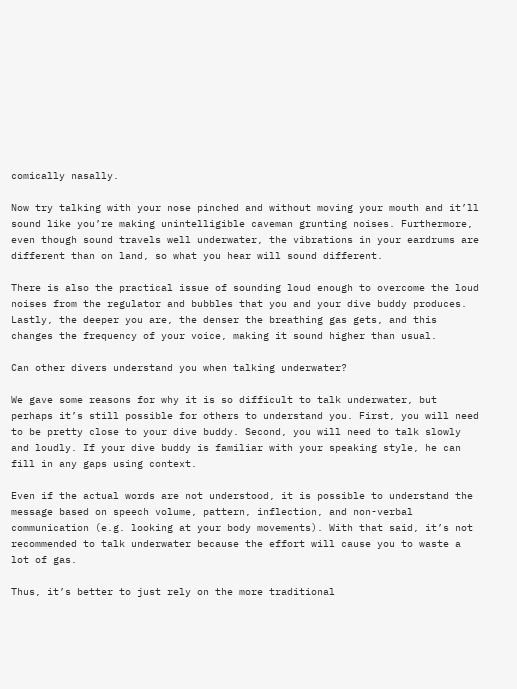comically nasally.

Now try talking with your nose pinched and without moving your mouth and it’ll sound like you’re making unintelligible caveman grunting noises. Furthermore, even though sound travels well underwater, the vibrations in your eardrums are different than on land, so what you hear will sound different.

There is also the practical issue of sounding loud enough to overcome the loud noises from the regulator and bubbles that you and your dive buddy produces. Lastly, the deeper you are, the denser the breathing gas gets, and this changes the frequency of your voice, making it sound higher than usual.

Can other divers understand you when talking underwater?

We gave some reasons for why it is so difficult to talk underwater, but perhaps it’s still possible for others to understand you. First, you will need to be pretty close to your dive buddy. Second, you will need to talk slowly and loudly. If your dive buddy is familiar with your speaking style, he can fill in any gaps using context.

Even if the actual words are not understood, it is possible to understand the message based on speech volume, pattern, inflection, and non-verbal communication (e.g. looking at your body movements). With that said, it’s not recommended to talk underwater because the effort will cause you to waste a lot of gas.

Thus, it’s better to just rely on the more traditional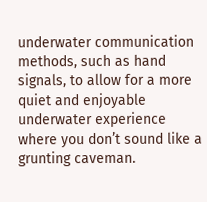underwater communication methods, such as hand signals, to allow for a more quiet and enjoyable underwater experience where you don’t sound like a grunting caveman.